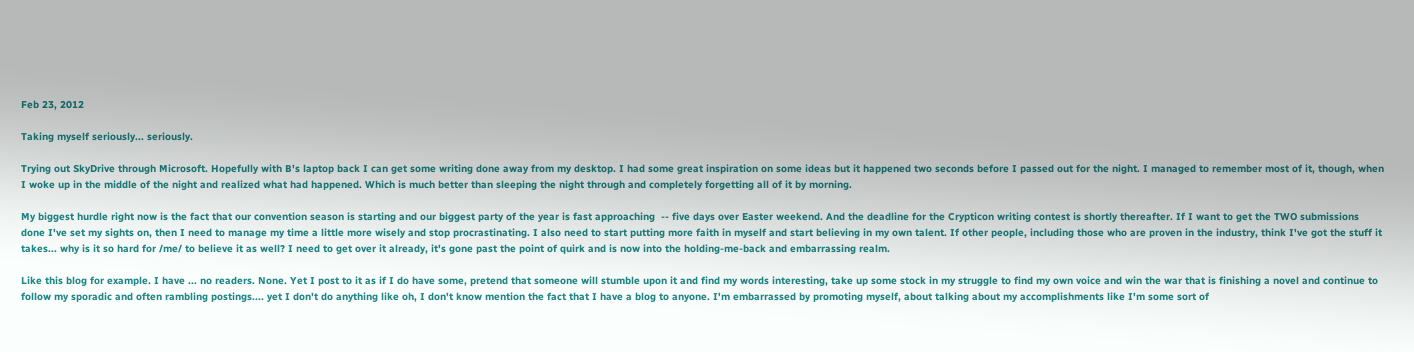Feb 23, 2012

Taking myself seriously... seriously.

Trying out SkyDrive through Microsoft. Hopefully with B's laptop back I can get some writing done away from my desktop. I had some great inspiration on some ideas but it happened two seconds before I passed out for the night. I managed to remember most of it, though, when I woke up in the middle of the night and realized what had happened. Which is much better than sleeping the night through and completely forgetting all of it by morning.

My biggest hurdle right now is the fact that our convention season is starting and our biggest party of the year is fast approaching  -- five days over Easter weekend. And the deadline for the Crypticon writing contest is shortly thereafter. If I want to get the TWO submissions done I've set my sights on, then I need to manage my time a little more wisely and stop procrastinating. I also need to start putting more faith in myself and start believing in my own talent. If other people, including those who are proven in the industry, think I've got the stuff it takes... why is it so hard for /me/ to believe it as well? I need to get over it already, it's gone past the point of quirk and is now into the holding-me-back and embarrassing realm.

Like this blog for example. I have ... no readers. None. Yet I post to it as if I do have some, pretend that someone will stumble upon it and find my words interesting, take up some stock in my struggle to find my own voice and win the war that is finishing a novel and continue to follow my sporadic and often rambling postings.... yet I don't do anything like oh, I don't know mention the fact that I have a blog to anyone. I'm embarrassed by promoting myself, about talking about my accomplishments like I'm some sort of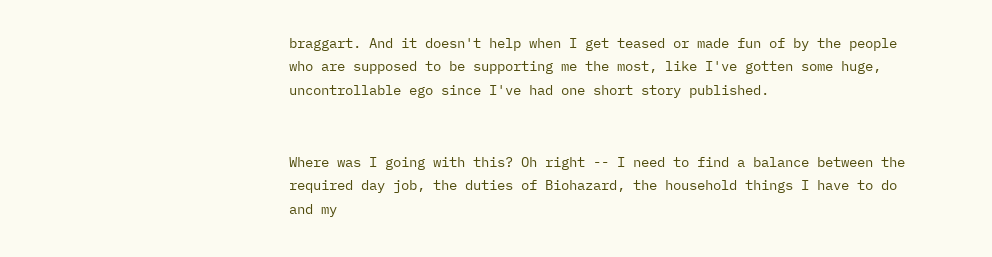braggart. And it doesn't help when I get teased or made fun of by the people who are supposed to be supporting me the most, like I've gotten some huge, uncontrollable ego since I've had one short story published.


Where was I going with this? Oh right -- I need to find a balance between the required day job, the duties of Biohazard, the household things I have to do and my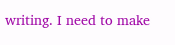writing. I need to make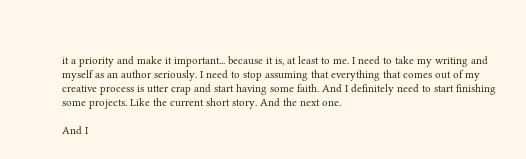it a priority and make it important... because it is, at least to me. I need to take my writing and myself as an author seriously. I need to stop assuming that everything that comes out of my creative process is utter crap and start having some faith. And I definitely need to start finishing some projects. Like the current short story. And the next one.

And I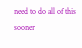need to do all of this sooner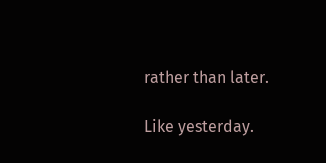rather than later.

Like yesterday.